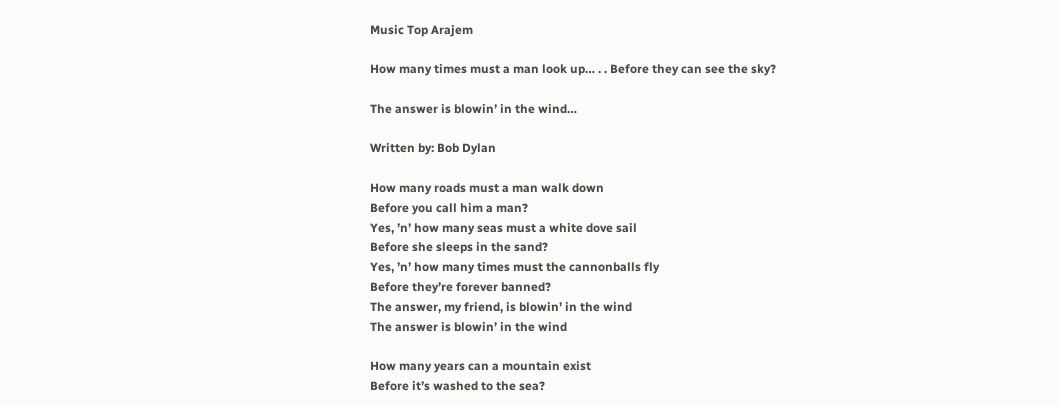Music Top Arajem

How many times must a man look up… . . Before they can see the sky?

The answer is blowin’ in the wind…

Written by: Bob Dylan

How many roads must a man walk down
Before you call him a man?
Yes, ’n’ how many seas must a white dove sail
Before she sleeps in the sand?
Yes, ’n’ how many times must the cannonballs fly
Before they’re forever banned?
The answer, my friend, is blowin’ in the wind
The answer is blowin’ in the wind

How many years can a mountain exist
Before it’s washed to the sea?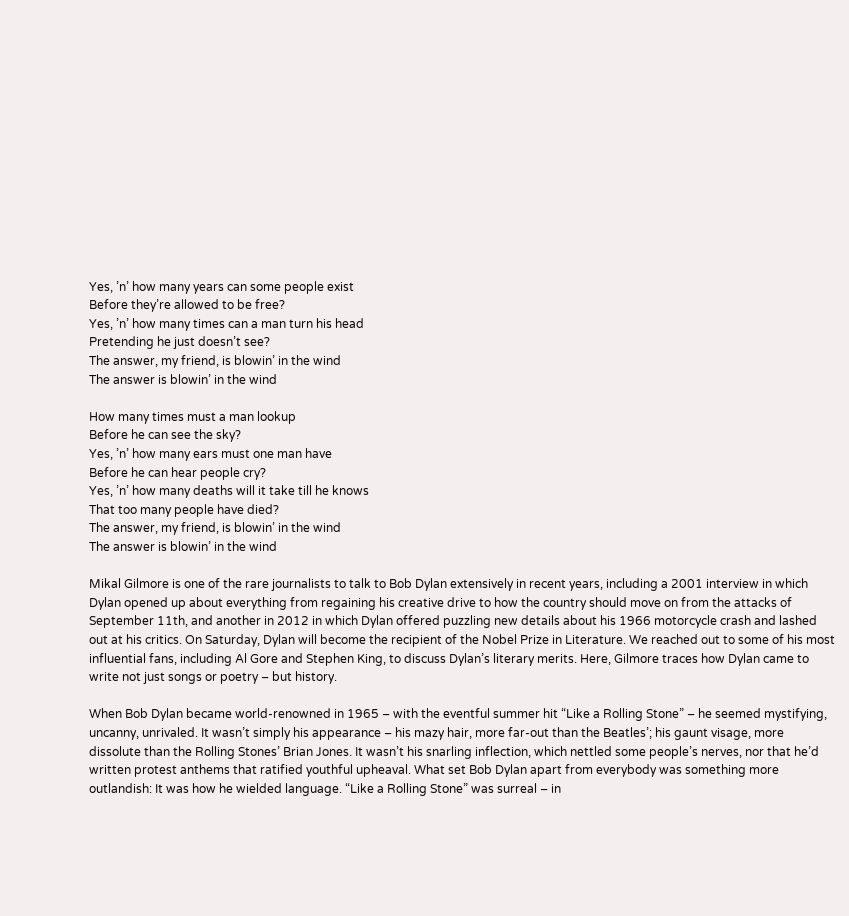Yes, ’n’ how many years can some people exist
Before they’re allowed to be free?
Yes, ’n’ how many times can a man turn his head
Pretending he just doesn’t see?
The answer, my friend, is blowin’ in the wind
The answer is blowin’ in the wind

How many times must a man lookup
Before he can see the sky?
Yes, ’n’ how many ears must one man have
Before he can hear people cry?
Yes, ’n’ how many deaths will it take till he knows
That too many people have died?
The answer, my friend, is blowin’ in the wind
The answer is blowin’ in the wind

Mikal Gilmore is one of the rare journalists to talk to Bob Dylan extensively in recent years, including a 2001 interview in which Dylan opened up about everything from regaining his creative drive to how the country should move on from the attacks of September 11th, and another in 2012 in which Dylan offered puzzling new details about his 1966 motorcycle crash and lashed out at his critics. On Saturday, Dylan will become the recipient of the Nobel Prize in Literature. We reached out to some of his most influential fans, including Al Gore and Stephen King, to discuss Dylan’s literary merits. Here, Gilmore traces how Dylan came to write not just songs or poetry – but history.

When Bob Dylan became world-renowned in 1965 – with the eventful summer hit “Like a Rolling Stone” – he seemed mystifying, uncanny, unrivaled. It wasn’t simply his appearance – his mazy hair, more far-out than the Beatles’; his gaunt visage, more dissolute than the Rolling Stones’ Brian Jones. It wasn’t his snarling inflection, which nettled some people’s nerves, nor that he’d written protest anthems that ratified youthful upheaval. What set Bob Dylan apart from everybody was something more outlandish: It was how he wielded language. “Like a Rolling Stone” was surreal – in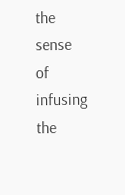the sense of infusing the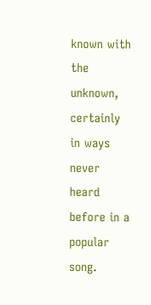known with the unknown, certainly in ways never heard before in a popular song.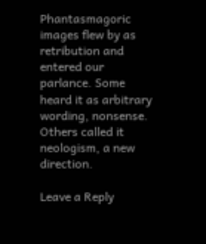Phantasmagoric images flew by as retribution and entered our parlance. Some heard it as arbitrary wording, nonsense. Others called it neologism, a new direction.

Leave a Reply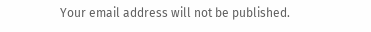Your email address will not be published.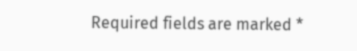Required fields are marked *